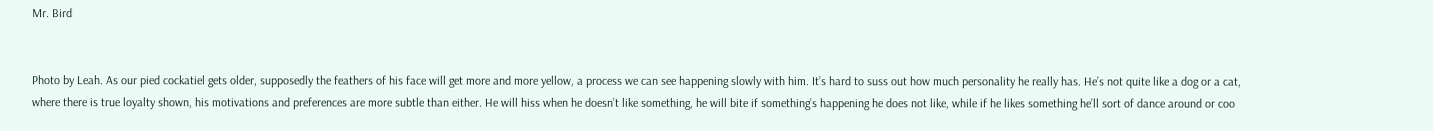Mr. Bird


Photo by Leah. As our pied cockatiel gets older, supposedly the feathers of his face will get more and more yellow, a process we can see happening slowly with him. It’s hard to suss out how much personality he really has. He’s not quite like a dog or a cat, where there is true loyalty shown, his motivations and preferences are more subtle than either. He will hiss when he doesn’t like something, he will bite if something’s happening he does not like, while if he likes something he’ll sort of dance around or coo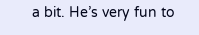a bit. He’s very fun to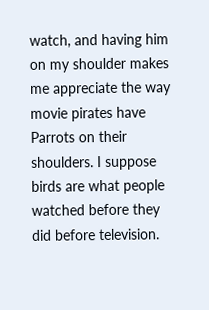watch, and having him on my shoulder makes me appreciate the way movie pirates have Parrots on their shoulders. I suppose birds are what people watched before they did before television.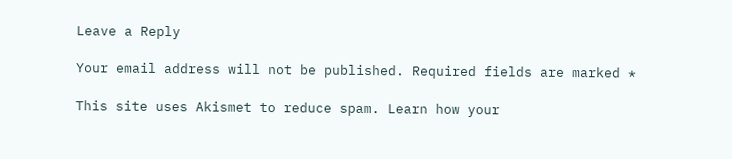Leave a Reply

Your email address will not be published. Required fields are marked *

This site uses Akismet to reduce spam. Learn how your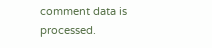comment data is processed.